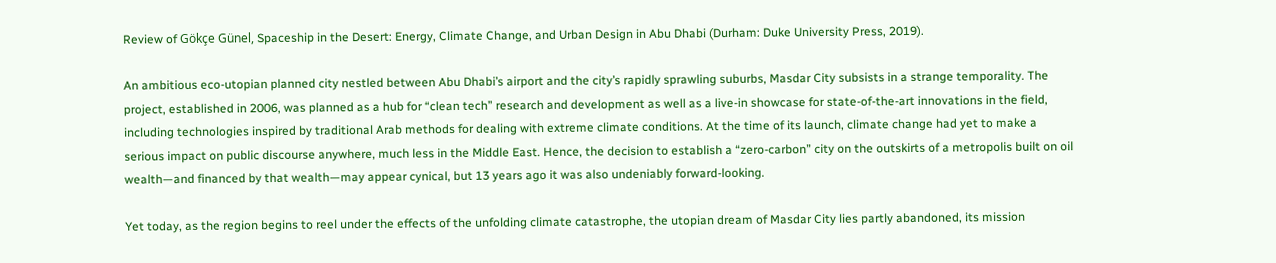Review of Gökçe Günel, Spaceship in the Desert: Energy, Climate Change, and Urban Design in Abu Dhabi (Durham: Duke University Press, 2019).

An ambitious eco-utopian planned city nestled between Abu Dhabi’s airport and the city’s rapidly sprawling suburbs, Masdar City subsists in a strange temporality. The project, established in 2006, was planned as a hub for “clean tech” research and development as well as a live-in showcase for state-of-the-art innovations in the field, including technologies inspired by traditional Arab methods for dealing with extreme climate conditions. At the time of its launch, climate change had yet to make a serious impact on public discourse anywhere, much less in the Middle East. Hence, the decision to establish a “zero-carbon” city on the outskirts of a metropolis built on oil wealth—and financed by that wealth—may appear cynical, but 13 years ago it was also undeniably forward-looking.

Yet today, as the region begins to reel under the effects of the unfolding climate catastrophe, the utopian dream of Masdar City lies partly abandoned, its mission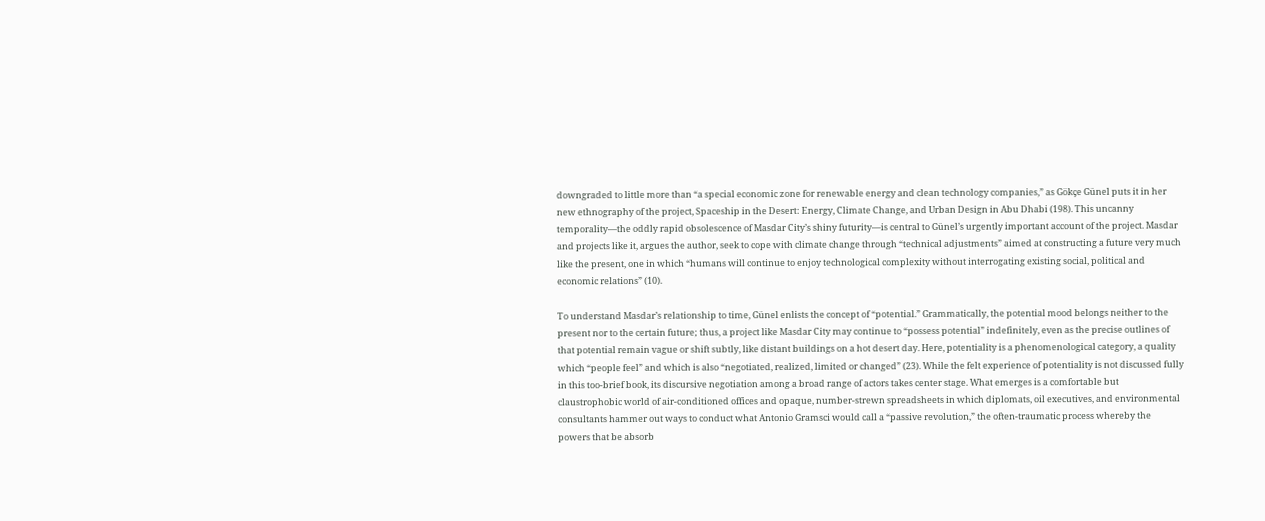downgraded to little more than “a special economic zone for renewable energy and clean technology companies,” as Gökçe Günel puts it in her new ethnography of the project, Spaceship in the Desert: Energy, Climate Change, and Urban Design in Abu Dhabi (198). This uncanny temporality—the oddly rapid obsolescence of Masdar City’s shiny futurity—is central to Günel’s urgently important account of the project. Masdar and projects like it, argues the author, seek to cope with climate change through “technical adjustments” aimed at constructing a future very much like the present, one in which “humans will continue to enjoy technological complexity without interrogating existing social, political and economic relations” (10).

To understand Masdar’s relationship to time, Günel enlists the concept of “potential.” Grammatically, the potential mood belongs neither to the present nor to the certain future; thus, a project like Masdar City may continue to “possess potential” indefinitely, even as the precise outlines of that potential remain vague or shift subtly, like distant buildings on a hot desert day. Here, potentiality is a phenomenological category, a quality which “people feel” and which is also “negotiated, realized, limited or changed” (23). While the felt experience of potentiality is not discussed fully in this too-brief book, its discursive negotiation among a broad range of actors takes center stage. What emerges is a comfortable but claustrophobic world of air-conditioned offices and opaque, number-strewn spreadsheets in which diplomats, oil executives, and environmental consultants hammer out ways to conduct what Antonio Gramsci would call a “passive revolution,” the often-traumatic process whereby the powers that be absorb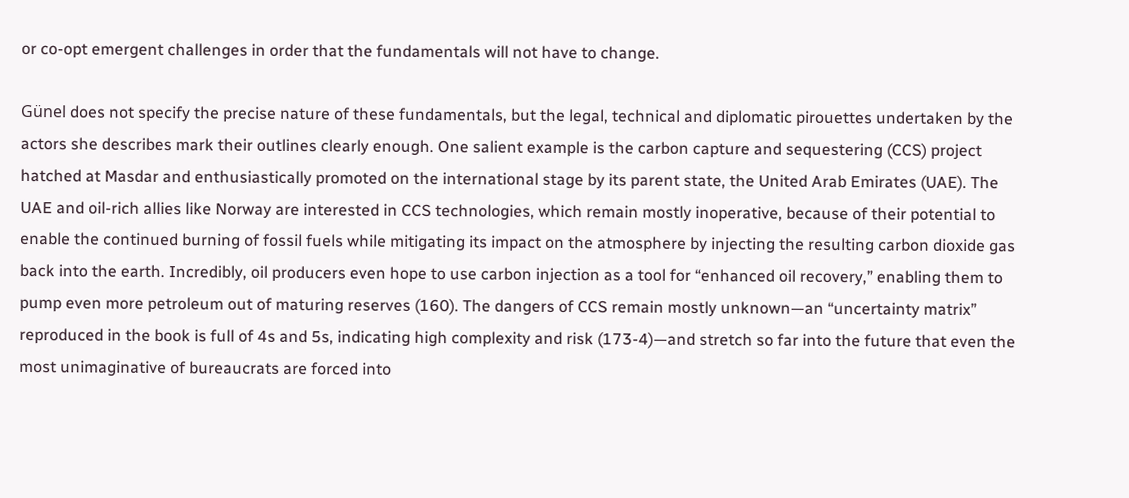or co-opt emergent challenges in order that the fundamentals will not have to change.

Günel does not specify the precise nature of these fundamentals, but the legal, technical and diplomatic pirouettes undertaken by the actors she describes mark their outlines clearly enough. One salient example is the carbon capture and sequestering (CCS) project hatched at Masdar and enthusiastically promoted on the international stage by its parent state, the United Arab Emirates (UAE). The UAE and oil-rich allies like Norway are interested in CCS technologies, which remain mostly inoperative, because of their potential to enable the continued burning of fossil fuels while mitigating its impact on the atmosphere by injecting the resulting carbon dioxide gas back into the earth. Incredibly, oil producers even hope to use carbon injection as a tool for “enhanced oil recovery,” enabling them to pump even more petroleum out of maturing reserves (160). The dangers of CCS remain mostly unknown—an “uncertainty matrix” reproduced in the book is full of 4s and 5s, indicating high complexity and risk (173-4)—and stretch so far into the future that even the most unimaginative of bureaucrats are forced into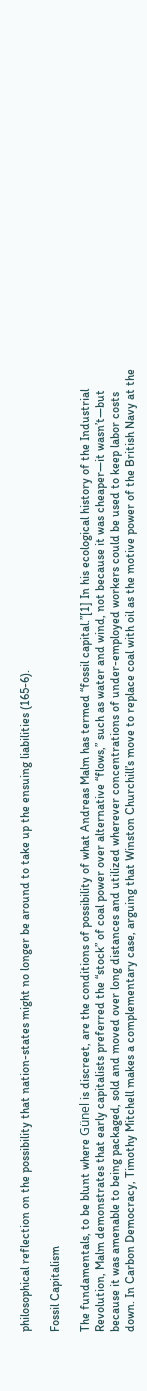philosophical reflection on the possibility that nation-states might no longer be around to take up the ensuing liabilities (165-6).

Fossil Capitalism

The fundamentals, to be blunt where Günel is discreet, are the conditions of possibility of what Andreas Malm has termed “fossil capital.”[1] In his ecological history of the Industrial Revolution, Malm demonstrates that early capitalists preferred the “stock” of coal power over alternative “flows,” such as water and wind, not because it was cheaper—it wasn’t—but because it was amenable to being packaged, sold and moved over long distances and utilized wherever concentrations of under-employed workers could be used to keep labor costs down. In Carbon Democracy, Timothy Mitchell makes a complementary case, arguing that Winston Churchill’s move to replace coal with oil as the motive power of the British Navy at the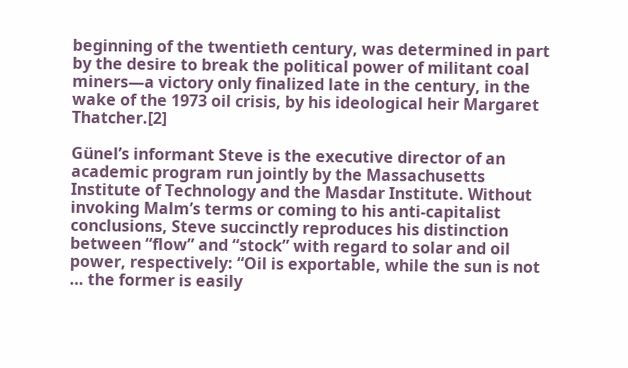beginning of the twentieth century, was determined in part by the desire to break the political power of militant coal miners—a victory only finalized late in the century, in the wake of the 1973 oil crisis, by his ideological heir Margaret Thatcher.[2]

Günel’s informant Steve is the executive director of an academic program run jointly by the Massachusetts Institute of Technology and the Masdar Institute. Without invoking Malm’s terms or coming to his anti-capitalist conclusions, Steve succinctly reproduces his distinction between “flow” and “stock” with regard to solar and oil power, respectively: “Oil is exportable, while the sun is not … the former is easily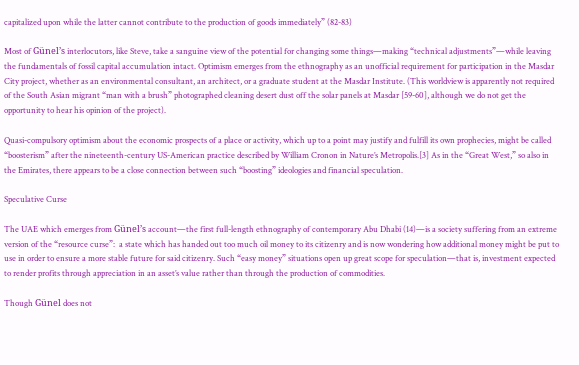capitalized upon while the latter cannot contribute to the production of goods immediately” (82-83)

Most of Günel’s interlocutors, like Steve, take a sanguine view of the potential for changing some things—making “technical adjustments”—while leaving the fundamentals of fossil capital accumulation intact. Optimism emerges from the ethnography as an unofficial requirement for participation in the Masdar City project, whether as an environmental consultant, an architect, or a graduate student at the Masdar Institute. (This worldview is apparently not required of the South Asian migrant “man with a brush” photographed cleaning desert dust off the solar panels at Masdar [59-60], although we do not get the opportunity to hear his opinion of the project).

Quasi-compulsory optimism about the economic prospects of a place or activity, which up to a point may justify and fulfill its own prophecies, might be called “boosterism” after the nineteenth-century US-American practice described by William Cronon in Nature’s Metropolis.[3] As in the “Great West,” so also in the Emirates, there appears to be a close connection between such “boosting” ideologies and financial speculation.

Speculative Curse

The UAE which emerges from Günel’s account—the first full-length ethnography of contemporary Abu Dhabi (14)—is a society suffering from an extreme version of the “resource curse”:  a state which has handed out too much oil money to its citizenry and is now wondering how additional money might be put to use in order to ensure a more stable future for said citizenry. Such “easy money” situations open up great scope for speculation—that is, investment expected to render profits through appreciation in an asset’s value rather than through the production of commodities.

Though Günel does not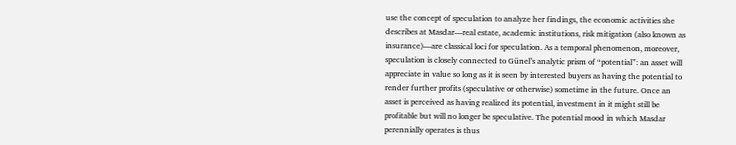use the concept of speculation to analyze her findings, the economic activities she describes at Masdar—real estate, academic institutions, risk mitigation (also known as insurance)—are classical loci for speculation. As a temporal phenomenon, moreover, speculation is closely connected to Günel’s analytic prism of “potential”: an asset will appreciate in value so long as it is seen by interested buyers as having the potential to render further profits (speculative or otherwise) sometime in the future. Once an asset is perceived as having realized its potential, investment in it might still be profitable but will no longer be speculative. The potential mood in which Masdar perennially operates is thus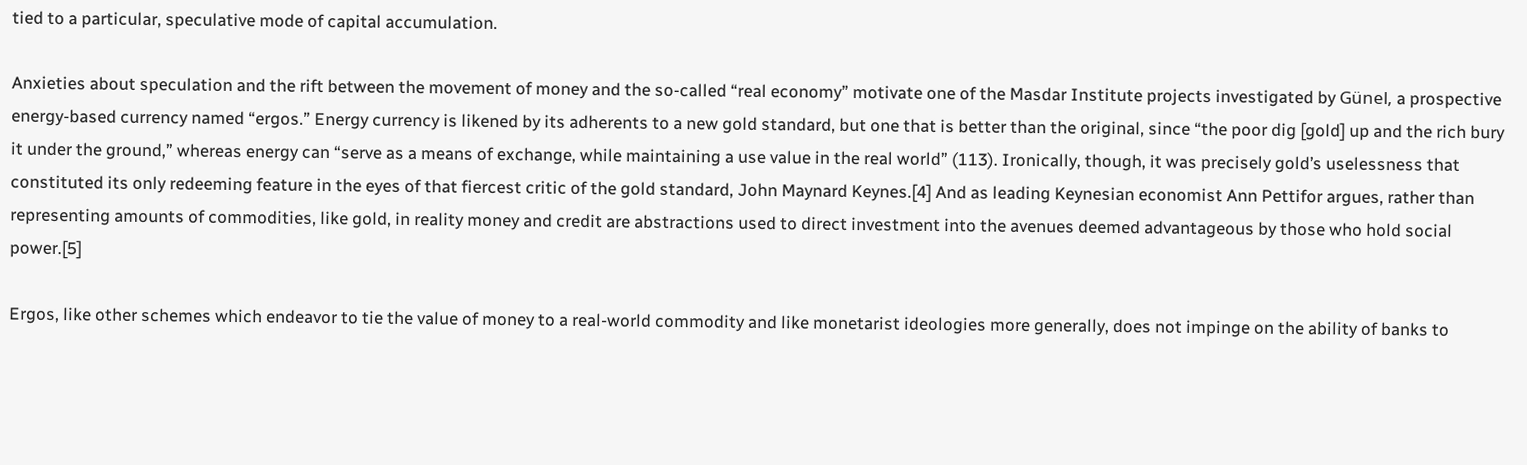tied to a particular, speculative mode of capital accumulation.

Anxieties about speculation and the rift between the movement of money and the so-called “real economy” motivate one of the Masdar Institute projects investigated by Günel, a prospective energy-based currency named “ergos.” Energy currency is likened by its adherents to a new gold standard, but one that is better than the original, since “the poor dig [gold] up and the rich bury it under the ground,” whereas energy can “serve as a means of exchange, while maintaining a use value in the real world” (113). Ironically, though, it was precisely gold’s uselessness that constituted its only redeeming feature in the eyes of that fiercest critic of the gold standard, John Maynard Keynes.[4] And as leading Keynesian economist Ann Pettifor argues, rather than representing amounts of commodities, like gold, in reality money and credit are abstractions used to direct investment into the avenues deemed advantageous by those who hold social power.[5]

Ergos, like other schemes which endeavor to tie the value of money to a real-world commodity and like monetarist ideologies more generally, does not impinge on the ability of banks to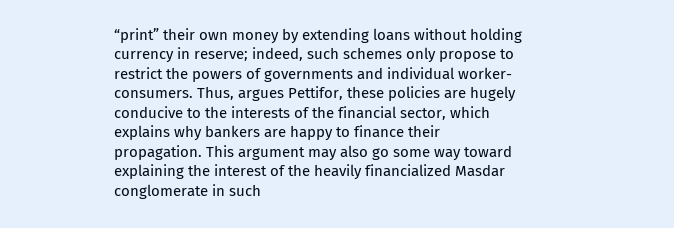“print” their own money by extending loans without holding currency in reserve; indeed, such schemes only propose to restrict the powers of governments and individual worker-consumers. Thus, argues Pettifor, these policies are hugely conducive to the interests of the financial sector, which explains why bankers are happy to finance their propagation. This argument may also go some way toward explaining the interest of the heavily financialized Masdar conglomerate in such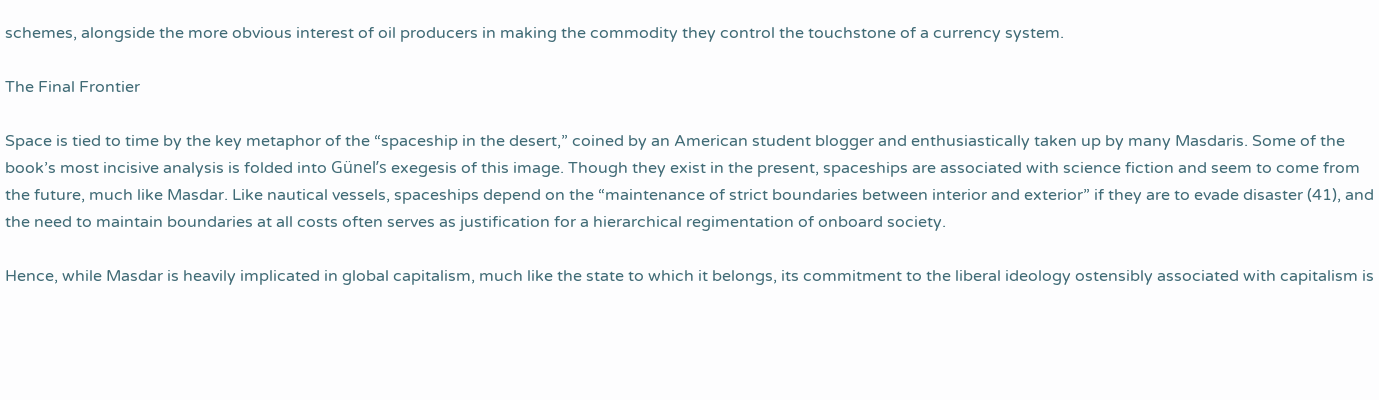schemes, alongside the more obvious interest of oil producers in making the commodity they control the touchstone of a currency system.

The Final Frontier

Space is tied to time by the key metaphor of the “spaceship in the desert,” coined by an American student blogger and enthusiastically taken up by many Masdaris. Some of the book’s most incisive analysis is folded into Günel’s exegesis of this image. Though they exist in the present, spaceships are associated with science fiction and seem to come from the future, much like Masdar. Like nautical vessels, spaceships depend on the “maintenance of strict boundaries between interior and exterior” if they are to evade disaster (41), and the need to maintain boundaries at all costs often serves as justification for a hierarchical regimentation of onboard society.

Hence, while Masdar is heavily implicated in global capitalism, much like the state to which it belongs, its commitment to the liberal ideology ostensibly associated with capitalism is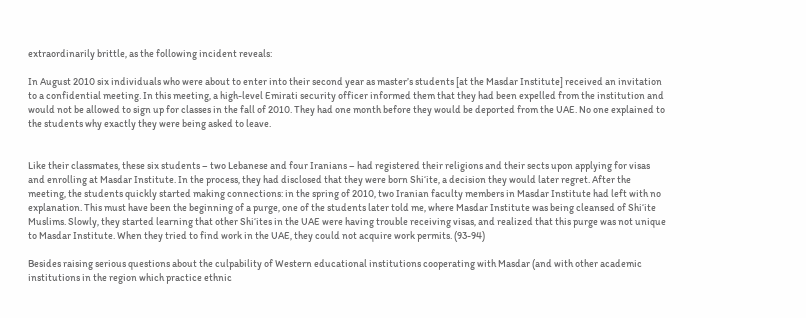extraordinarily brittle, as the following incident reveals:

In August 2010 six individuals who were about to enter into their second year as master’s students [at the Masdar Institute] received an invitation to a confidential meeting. In this meeting, a high-level Emirati security officer informed them that they had been expelled from the institution and would not be allowed to sign up for classes in the fall of 2010. They had one month before they would be deported from the UAE. No one explained to the students why exactly they were being asked to leave.


Like their classmates, these six students – two Lebanese and four Iranians – had registered their religions and their sects upon applying for visas and enrolling at Masdar Institute. In the process, they had disclosed that they were born Shi‘ite, a decision they would later regret. After the meeting, the students quickly started making connections: in the spring of 2010, two Iranian faculty members in Masdar Institute had left with no explanation. This must have been the beginning of a purge, one of the students later told me, where Masdar Institute was being cleansed of Shi‘ite Muslims. Slowly, they started learning that other Shi‘ites in the UAE were having trouble receiving visas, and realized that this purge was not unique to Masdar Institute. When they tried to find work in the UAE, they could not acquire work permits. (93-94)

Besides raising serious questions about the culpability of Western educational institutions cooperating with Masdar (and with other academic institutions in the region which practice ethnic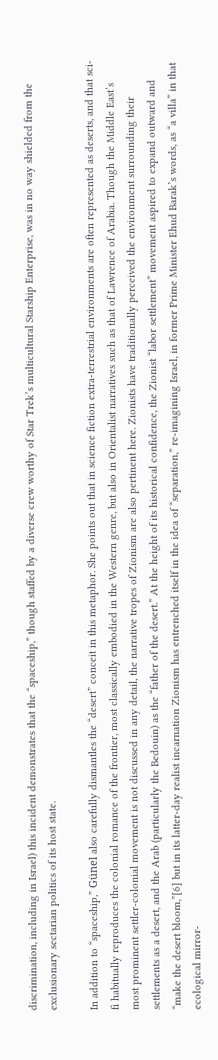discrimination, including in Israel) this incident demonstrates that the “spaceship,” though staffed by a diverse crew worthy of Star Trek’s multicultural Starship Enterprise, was in no way shielded from the exclusionary sectarian politics of its host state.

In addition to “spaceship,” Günel also carefully dismantles the “desert” conceit in this metaphor. She points out that in science fiction extra-terrestrial environments are often represented as deserts, and that sci-fi habitually reproduces the colonial romance of the frontier, most classically embodied in the Western genre, but also in Orientalist narratives such as that of Lawrence of Arabia. Though the Middle East’s most prominent settler-colonial movement is not discussed in any detail, the narrative tropes of Zionism are also pertinent here. Zionists have traditionally perceived the environment surrounding their settlements as a desert, and the Arab (particularly the Bedouin) as the “father of the desert.” At the height of its historical confidence, the Zionist “labor settlement” movement aspired to expand outward and “make the desert bloom,”[6] but in its latter-day realist incarnation Zionism has entrenched itself in the idea of “separation,” re-imagining Israel, in former Prime Minister Ehud Barak’s words, as “a villa” in that ecological mirror-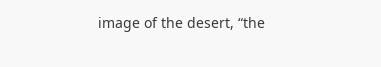image of the desert, “the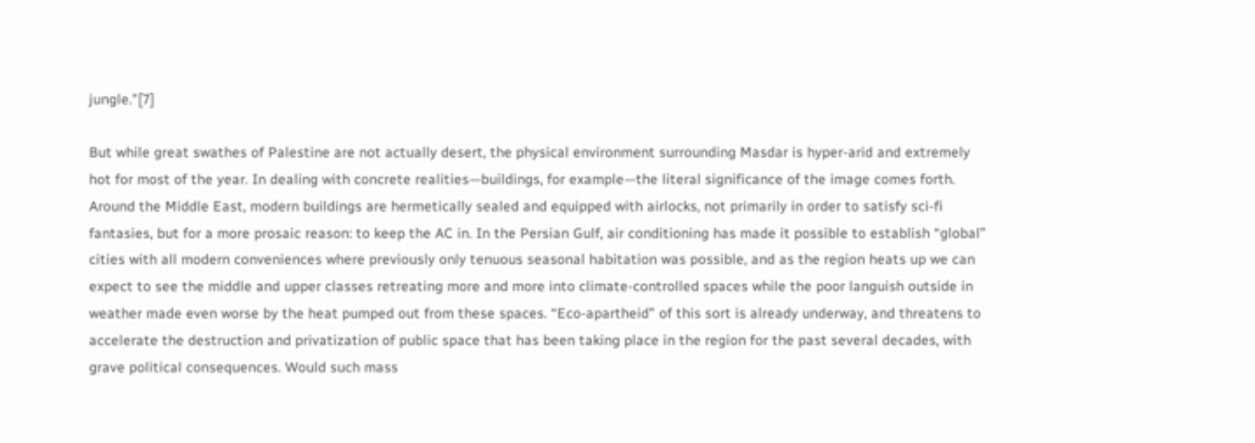jungle.”[7]

But while great swathes of Palestine are not actually desert, the physical environment surrounding Masdar is hyper-arid and extremely hot for most of the year. In dealing with concrete realities—buildings, for example—the literal significance of the image comes forth. Around the Middle East, modern buildings are hermetically sealed and equipped with airlocks, not primarily in order to satisfy sci-fi fantasies, but for a more prosaic reason: to keep the AC in. In the Persian Gulf, air conditioning has made it possible to establish “global” cities with all modern conveniences where previously only tenuous seasonal habitation was possible, and as the region heats up we can expect to see the middle and upper classes retreating more and more into climate-controlled spaces while the poor languish outside in weather made even worse by the heat pumped out from these spaces. “Eco-apartheid” of this sort is already underway, and threatens to accelerate the destruction and privatization of public space that has been taking place in the region for the past several decades, with grave political consequences. Would such mass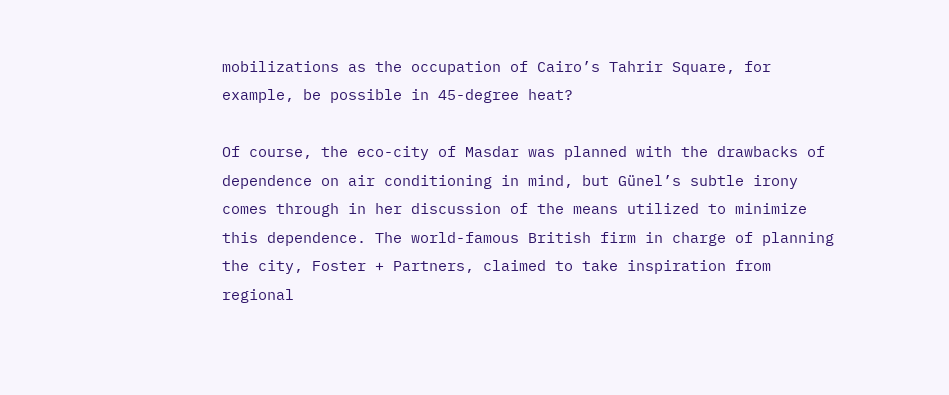mobilizations as the occupation of Cairo’s Tahrir Square, for example, be possible in 45-degree heat?

Of course, the eco-city of Masdar was planned with the drawbacks of dependence on air conditioning in mind, but Günel’s subtle irony comes through in her discussion of the means utilized to minimize this dependence. The world-famous British firm in charge of planning the city, Foster + Partners, claimed to take inspiration from regional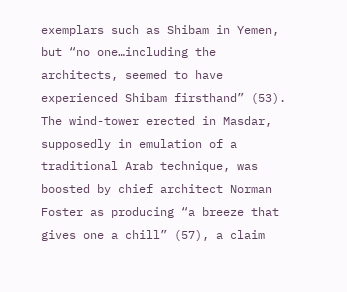exemplars such as Shibam in Yemen, but “no one…including the architects, seemed to have experienced Shibam firsthand” (53). The wind-tower erected in Masdar, supposedly in emulation of a traditional Arab technique, was boosted by chief architect Norman Foster as producing “a breeze that gives one a chill” (57), a claim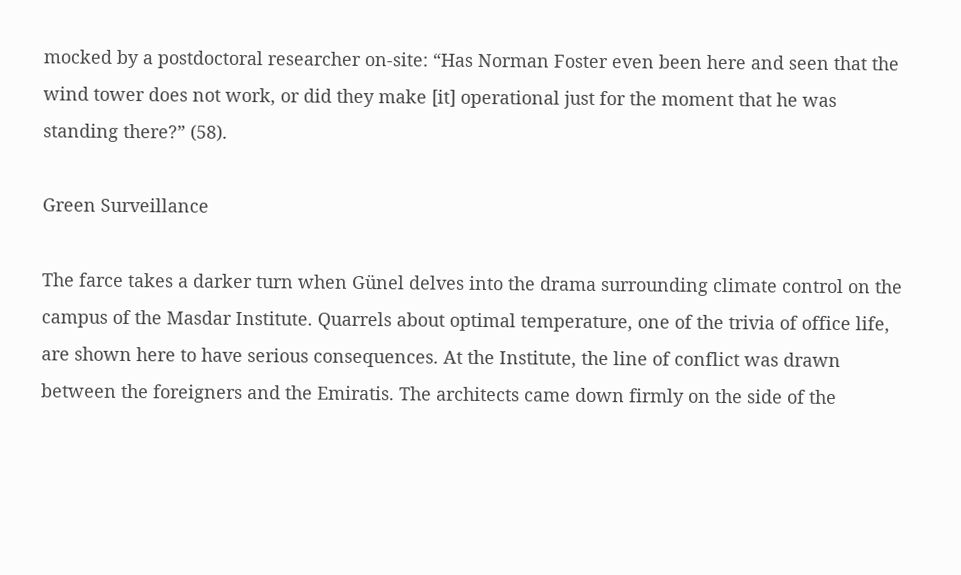mocked by a postdoctoral researcher on-site: “Has Norman Foster even been here and seen that the wind tower does not work, or did they make [it] operational just for the moment that he was standing there?” (58).

Green Surveillance

The farce takes a darker turn when Günel delves into the drama surrounding climate control on the campus of the Masdar Institute. Quarrels about optimal temperature, one of the trivia of office life, are shown here to have serious consequences. At the Institute, the line of conflict was drawn between the foreigners and the Emiratis. The architects came down firmly on the side of the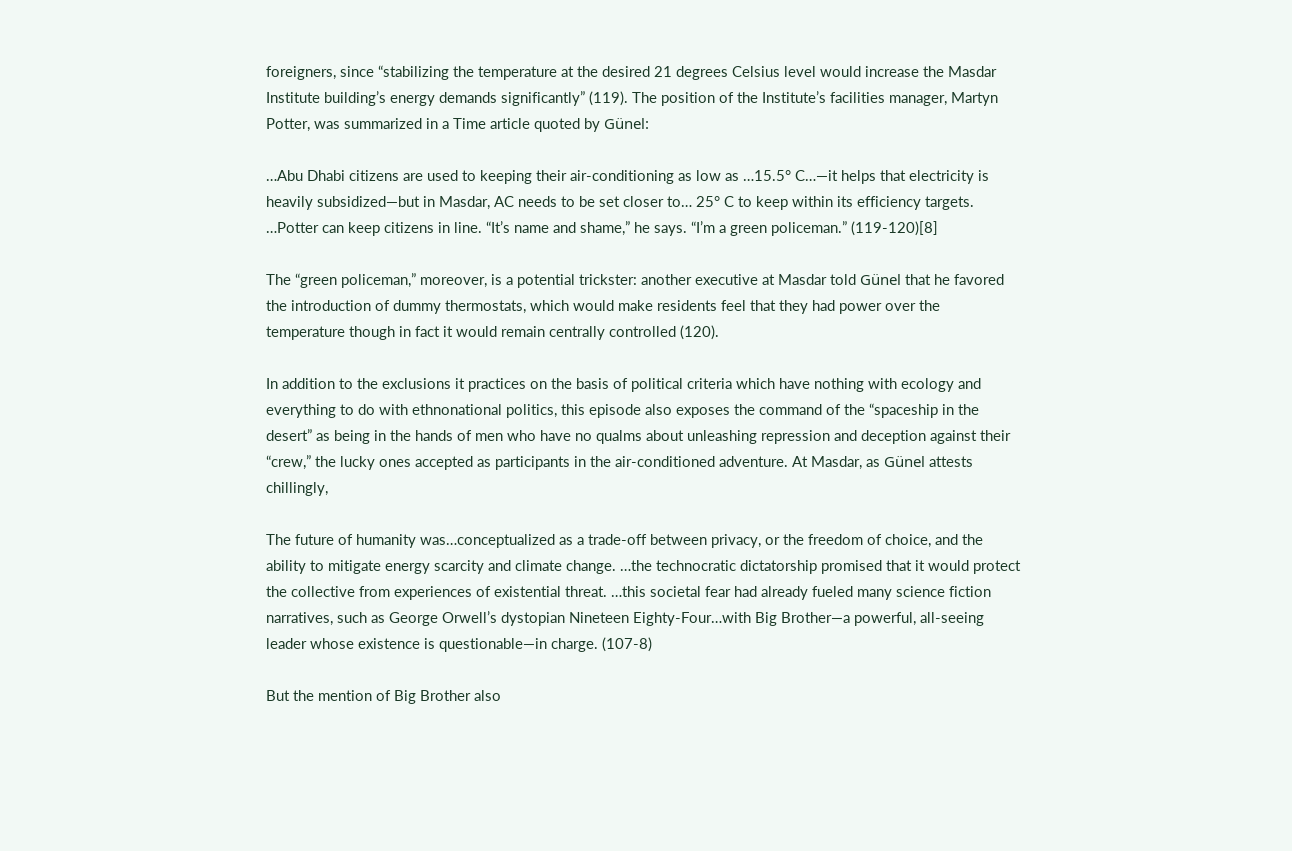foreigners, since “stabilizing the temperature at the desired 21 degrees Celsius level would increase the Masdar Institute building’s energy demands significantly” (119). The position of the Institute’s facilities manager, Martyn Potter, was summarized in a Time article quoted by Günel:

…Abu Dhabi citizens are used to keeping their air-conditioning as low as …15.5° C…—it helps that electricity is heavily subsidized—but in Masdar, AC needs to be set closer to… 25° C to keep within its efficiency targets. …Potter can keep citizens in line. “It’s name and shame,” he says. “I’m a green policeman.” (119-120)[8]

The “green policeman,” moreover, is a potential trickster: another executive at Masdar told Günel that he favored the introduction of dummy thermostats, which would make residents feel that they had power over the temperature though in fact it would remain centrally controlled (120).

In addition to the exclusions it practices on the basis of political criteria which have nothing with ecology and everything to do with ethnonational politics, this episode also exposes the command of the “spaceship in the desert” as being in the hands of men who have no qualms about unleashing repression and deception against their “crew,” the lucky ones accepted as participants in the air-conditioned adventure. At Masdar, as Günel attests chillingly,

The future of humanity was…conceptualized as a trade-off between privacy, or the freedom of choice, and the ability to mitigate energy scarcity and climate change. …the technocratic dictatorship promised that it would protect the collective from experiences of existential threat. …this societal fear had already fueled many science fiction narratives, such as George Orwell’s dystopian Nineteen Eighty-Four…with Big Brother—a powerful, all-seeing leader whose existence is questionable—in charge. (107-8)

But the mention of Big Brother also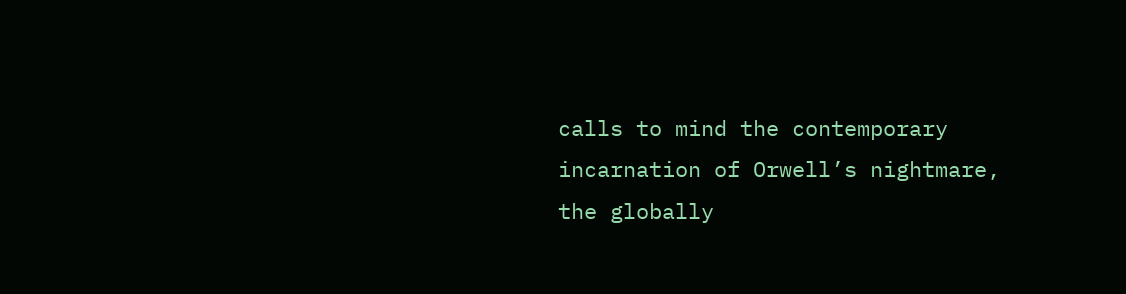calls to mind the contemporary incarnation of Orwell’s nightmare, the globally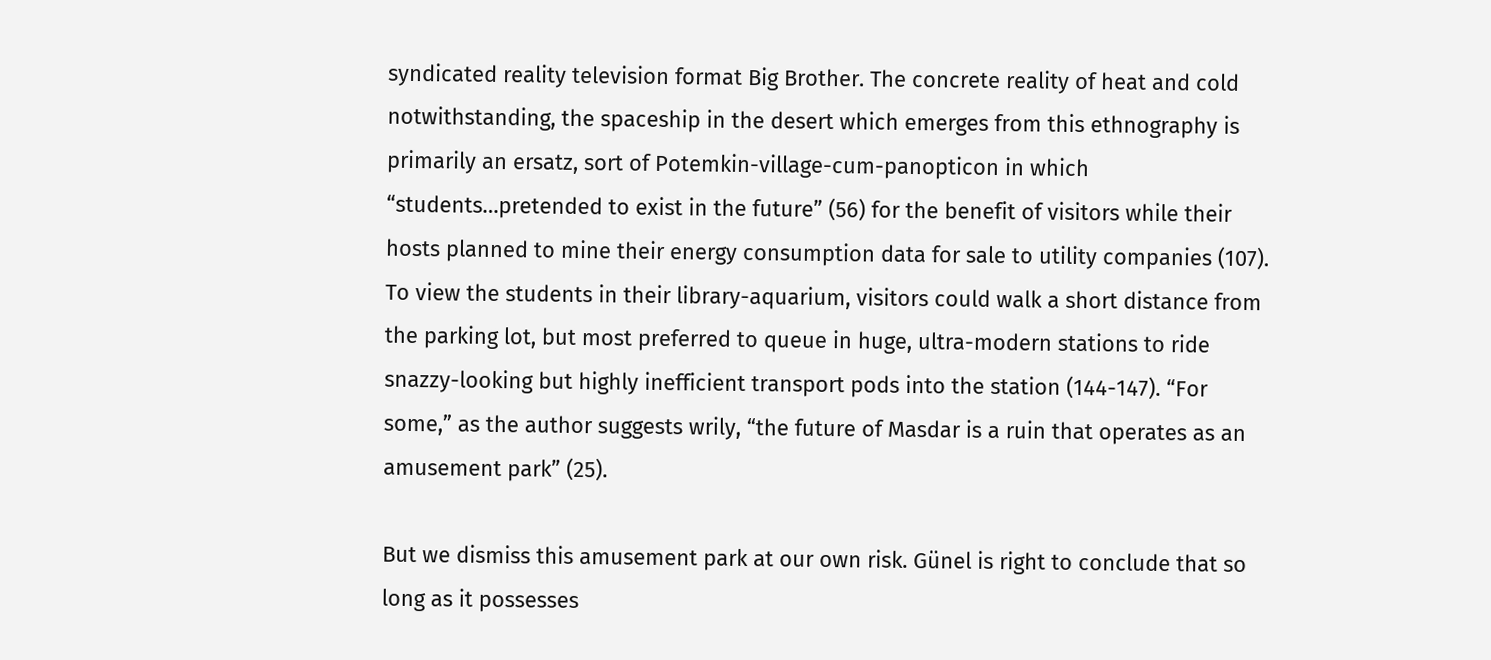syndicated reality television format Big Brother. The concrete reality of heat and cold notwithstanding, the spaceship in the desert which emerges from this ethnography is primarily an ersatz, sort of Potemkin-village-cum-panopticon in which “students…pretended to exist in the future” (56) for the benefit of visitors while their hosts planned to mine their energy consumption data for sale to utility companies (107). To view the students in their library-aquarium, visitors could walk a short distance from the parking lot, but most preferred to queue in huge, ultra-modern stations to ride snazzy-looking but highly inefficient transport pods into the station (144-147). “For some,” as the author suggests wrily, “the future of Masdar is a ruin that operates as an amusement park” (25).

But we dismiss this amusement park at our own risk. Günel is right to conclude that so long as it possesses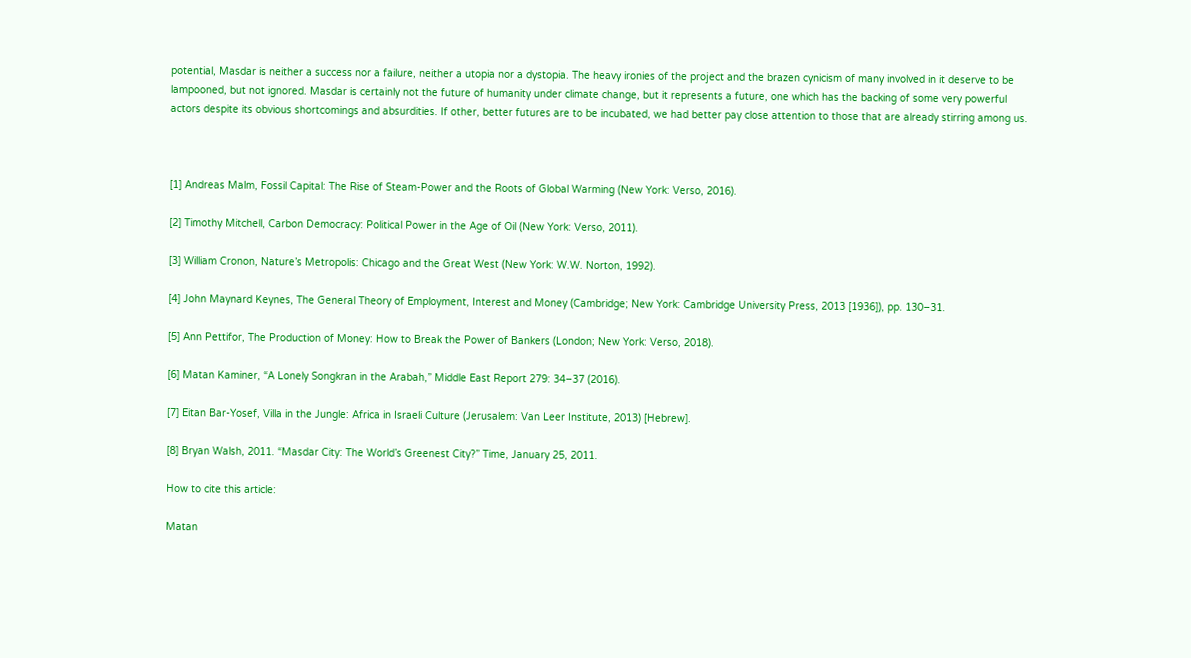potential, Masdar is neither a success nor a failure, neither a utopia nor a dystopia. The heavy ironies of the project and the brazen cynicism of many involved in it deserve to be lampooned, but not ignored. Masdar is certainly not the future of humanity under climate change, but it represents a future, one which has the backing of some very powerful actors despite its obvious shortcomings and absurdities. If other, better futures are to be incubated, we had better pay close attention to those that are already stirring among us.



[1] Andreas Malm, Fossil Capital: The Rise of Steam-Power and the Roots of Global Warming (New York: Verso, 2016).

[2] Timothy Mitchell, Carbon Democracy: Political Power in the Age of Oil (New York: Verso, 2011).

[3] William Cronon, Nature’s Metropolis: Chicago and the Great West (New York: W.W. Norton, 1992).

[4] John Maynard Keynes, The General Theory of Employment, Interest and Money (Cambridge; New York: Cambridge University Press, 2013 [1936]), pp. 130–31.

[5] Ann Pettifor, The Production of Money: How to Break the Power of Bankers (London; New York: Verso, 2018).

[6] Matan Kaminer, “A Lonely Songkran in the Arabah,” Middle East Report 279: 34–37 (2016).

[7] Eitan Bar-Yosef, Villa in the Jungle: Africa in Israeli Culture (Jerusalem: Van Leer Institute, 2013) [Hebrew].

[8] Bryan Walsh, 2011. “Masdar City: The World’s Greenest City?” Time, January 25, 2011.

How to cite this article:

Matan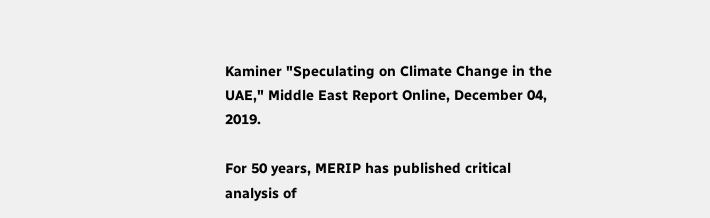Kaminer "Speculating on Climate Change in the UAE," Middle East Report Online, December 04, 2019.

For 50 years, MERIP has published critical analysis of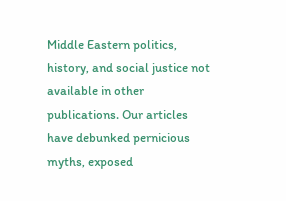Middle Eastern politics, history, and social justice not available in other publications. Our articles have debunked pernicious myths, exposed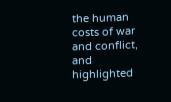the human costs of war and conflict, and highlighted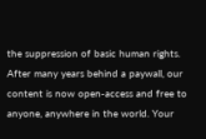the suppression of basic human rights. After many years behind a paywall, our content is now open-access and free to anyone, anywhere in the world. Your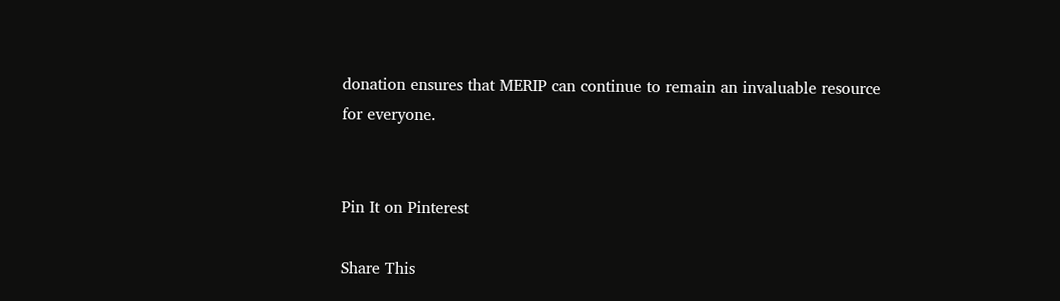donation ensures that MERIP can continue to remain an invaluable resource for everyone.


Pin It on Pinterest

Share This